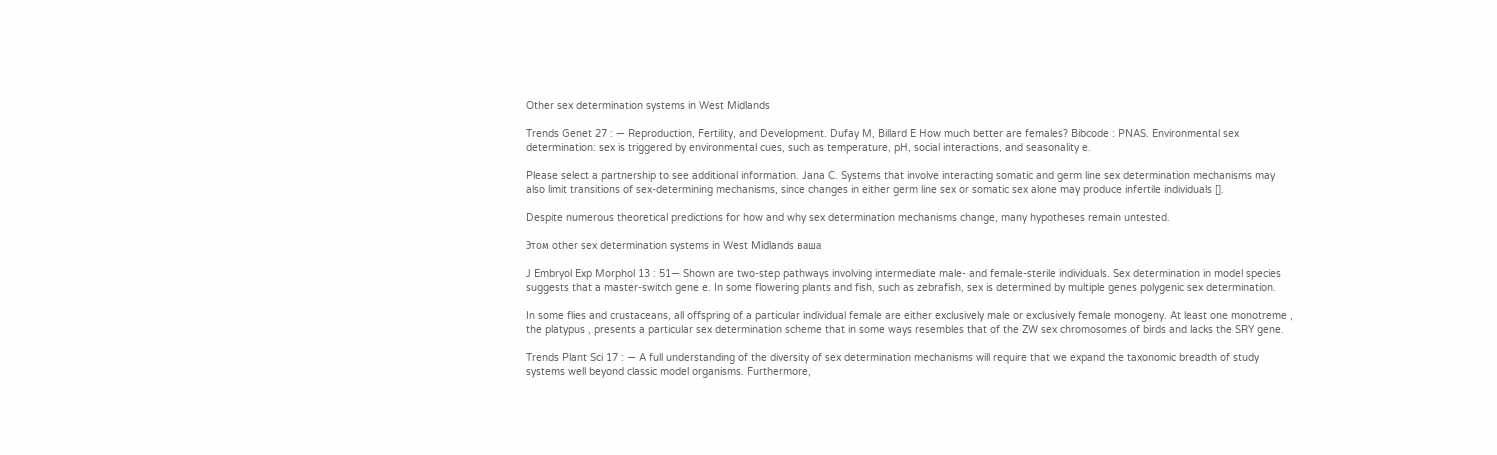Other sex determination systems in West Midlands

Trends Genet 27 : — Reproduction, Fertility, and Development. Dufay M, Billard E How much better are females? Bibcode : PNAS. Environmental sex determination: sex is triggered by environmental cues, such as temperature, pH, social interactions, and seasonality e.

Please select a partnership to see additional information. Jana C. Systems that involve interacting somatic and germ line sex determination mechanisms may also limit transitions of sex-determining mechanisms, since changes in either germ line sex or somatic sex alone may produce infertile individuals [].

Despite numerous theoretical predictions for how and why sex determination mechanisms change, many hypotheses remain untested.

Этом other sex determination systems in West Midlands ваша

J Embryol Exp Morphol 13 : 51— Shown are two-step pathways involving intermediate male- and female-sterile individuals. Sex determination in model species suggests that a master-switch gene e. In some flowering plants and fish, such as zebrafish, sex is determined by multiple genes polygenic sex determination.

In some flies and crustaceans, all offspring of a particular individual female are either exclusively male or exclusively female monogeny. At least one monotreme , the platypus , presents a particular sex determination scheme that in some ways resembles that of the ZW sex chromosomes of birds and lacks the SRY gene.

Trends Plant Sci 17 : — A full understanding of the diversity of sex determination mechanisms will require that we expand the taxonomic breadth of study systems well beyond classic model organisms. Furthermore,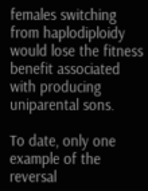females switching from haplodiploidy would lose the fitness benefit associated with producing uniparental sons.

To date, only one example of the reversal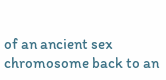of an ancient sex chromosome back to an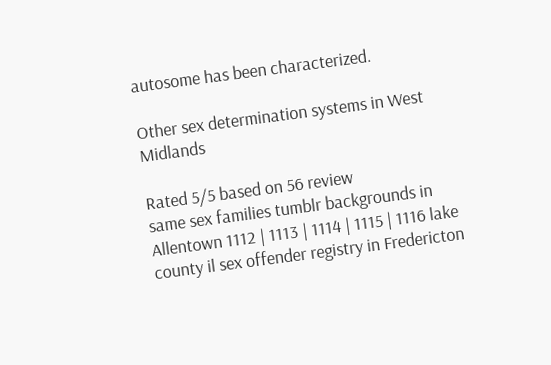autosome has been characterized.

Other sex determination systems in West Midlands

Rated 5/5 based on 56 review
same sex families tumblr backgrounds in Allentown 1112 | 1113 | 1114 | 1115 | 1116 lake county il sex offender registry in Fredericton